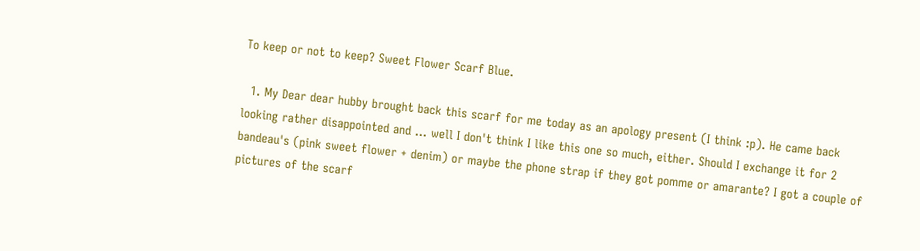To keep or not to keep? Sweet Flower Scarf Blue.

  1. My Dear dear hubby brought back this scarf for me today as an apology present (I think :p). He came back looking rather disappointed and ... well I don't think I like this one so much, either. Should I exchange it for 2 bandeau's (pink sweet flower + denim) or maybe the phone strap if they got pomme or amarante? I got a couple of pictures of the scarf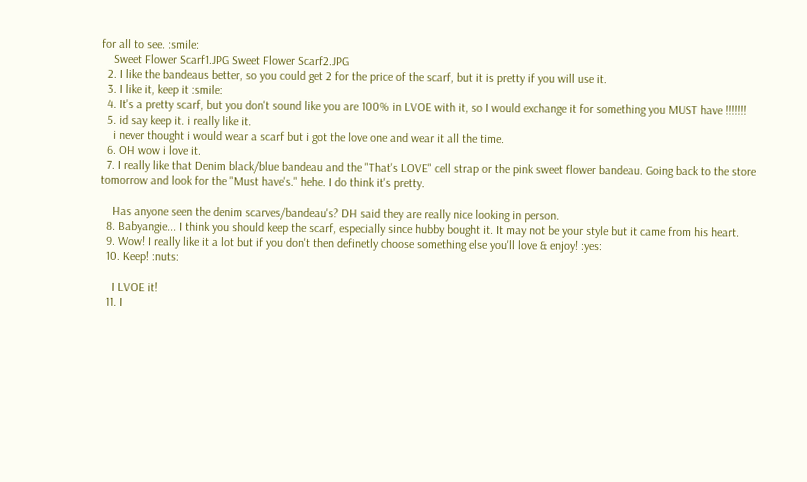for all to see. :smile:
    Sweet Flower Scarf1.JPG Sweet Flower Scarf2.JPG
  2. I like the bandeaus better, so you could get 2 for the price of the scarf, but it is pretty if you will use it.
  3. I like it, keep it :smile:
  4. It's a pretty scarf, but you don't sound like you are 100% in LVOE with it, so I would exchange it for something you MUST have !!!!!!!
  5. id say keep it. i really like it.
    i never thought i would wear a scarf but i got the love one and wear it all the time.
  6. OH wow i love it.
  7. I really like that Denim black/blue bandeau and the "That's LOVE" cell strap or the pink sweet flower bandeau. Going back to the store tomorrow and look for the "Must have's." hehe. I do think it's pretty.

    Has anyone seen the denim scarves/bandeau's? DH said they are really nice looking in person.
  8. Babyangie... I think you should keep the scarf, especially since hubby bought it. It may not be your style but it came from his heart.
  9. Wow! I really like it a lot but if you don't then definetly choose something else you'll love & enjoy! :yes:
  10. Keep! :nuts:

    I LVOE it!
  11. I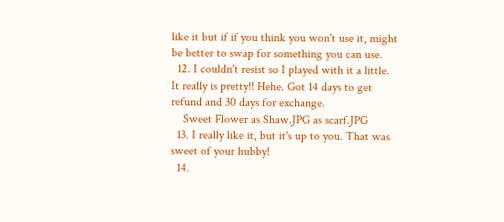like it but if if you think you won't use it, might be better to swap for something you can use.
  12. I couldn't resist so I played with it a little. It really is pretty!! Hehe. Got 14 days to get refund and 30 days for exchange.
    Sweet Flower as Shaw.JPG as scarf.JPG
  13. I really like it, but it's up to you. That was sweet of your hubby!
  14.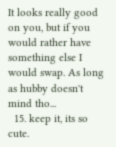It looks really good on you, but if you would rather have something else I would swap. As long as hubby doesn't mind tho...
  15. keep it, its so cute.